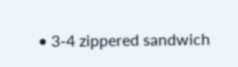• 3-4 zippered sandwich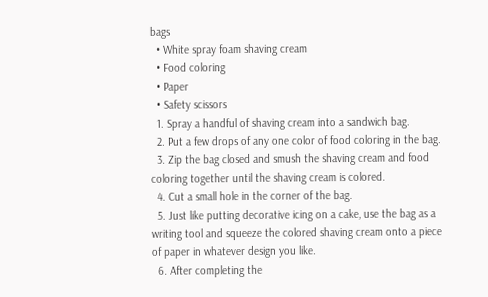bags
  • White spray foam shaving cream
  • Food coloring
  • Paper
  • Safety scissors
  1. Spray a handful of shaving cream into a sandwich bag.
  2. Put a few drops of any one color of food coloring in the bag.
  3. Zip the bag closed and smush the shaving cream and food coloring together until the shaving cream is colored.
  4. Cut a small hole in the corner of the bag.
  5. Just like putting decorative icing on a cake, use the bag as a writing tool and squeeze the colored shaving cream onto a piece of paper in whatever design you like.
  6. After completing the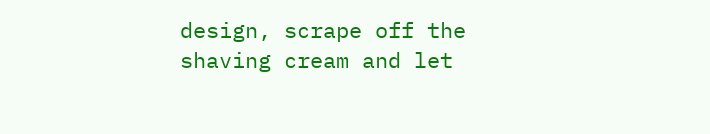design, scrape off the shaving cream and let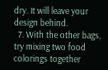dry. It will leave your design behind.
  7. With the other bags, try mixing two food colorings together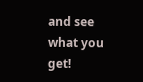and see what you get!